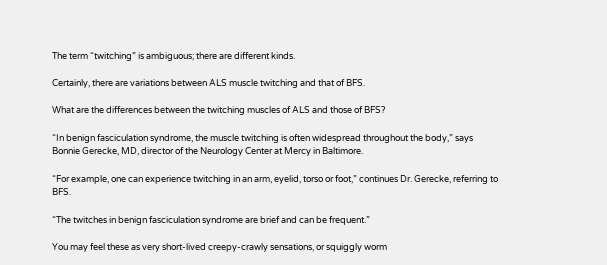The term “twitching” is ambiguous; there are different kinds.

Certainly, there are variations between ALS muscle twitching and that of BFS.

What are the differences between the twitching muscles of ALS and those of BFS?

“In benign fasciculation syndrome, the muscle twitching is often widespread throughout the body,” says Bonnie Gerecke, MD, director of the Neurology Center at Mercy in Baltimore.

“For example, one can experience twitching in an arm, eyelid, torso or foot,” continues Dr. Gerecke, referring to BFS.

“The twitches in benign fasciculation syndrome are brief and can be frequent.”

You may feel these as very short-lived creepy-crawly sensations, or squiggly worm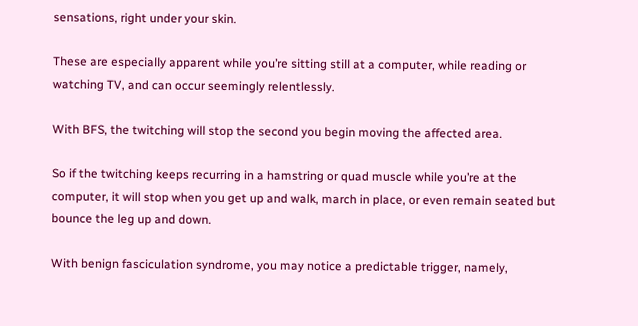sensations, right under your skin.

These are especially apparent while you’re sitting still at a computer, while reading or watching TV, and can occur seemingly relentlessly.

With BFS, the twitching will stop the second you begin moving the affected area.

So if the twitching keeps recurring in a hamstring or quad muscle while you’re at the computer, it will stop when you get up and walk, march in place, or even remain seated but bounce the leg up and down.

With benign fasciculation syndrome, you may notice a predictable trigger, namely,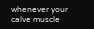whenever your calve muscle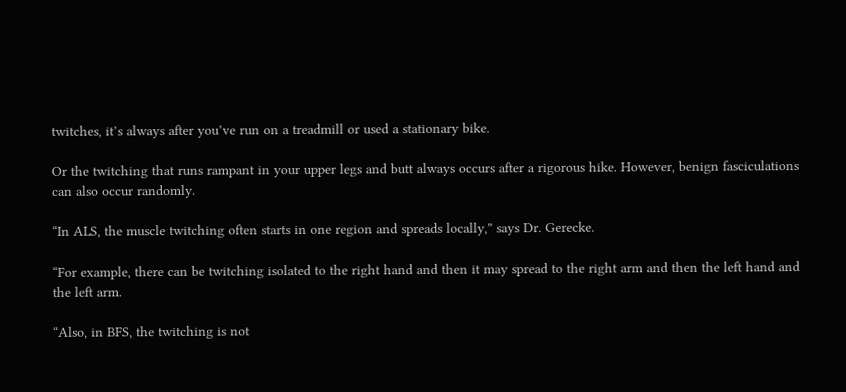twitches, it’s always after you’ve run on a treadmill or used a stationary bike.

Or the twitching that runs rampant in your upper legs and butt always occurs after a rigorous hike. However, benign fasciculations can also occur randomly.

“In ALS, the muscle twitching often starts in one region and spreads locally,” says Dr. Gerecke.

“For example, there can be twitching isolated to the right hand and then it may spread to the right arm and then the left hand and the left arm.

“Also, in BFS, the twitching is not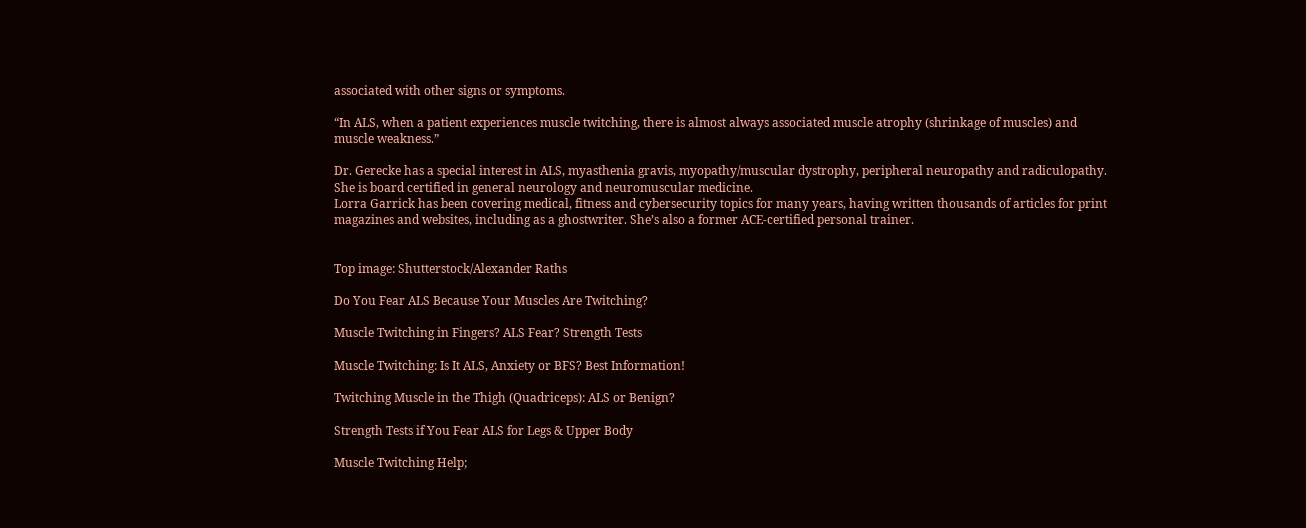associated with other signs or symptoms.

“In ALS, when a patient experiences muscle twitching, there is almost always associated muscle atrophy (shrinkage of muscles) and muscle weakness.”

Dr. Gerecke has a special interest in ALS, myasthenia gravis, myopathy/muscular dystrophy, peripheral neuropathy and radiculopathy. She is board certified in general neurology and neuromuscular medicine.
Lorra Garrick has been covering medical, fitness and cybersecurity topics for many years, having written thousands of articles for print magazines and websites, including as a ghostwriter. She’s also a former ACE-certified personal trainer.


Top image: Shutterstock/Alexander Raths

Do You Fear ALS Because Your Muscles Are Twitching?

Muscle Twitching in Fingers? ALS Fear? Strength Tests

Muscle Twitching: Is It ALS, Anxiety or BFS? Best Information!

Twitching Muscle in the Thigh (Quadriceps): ALS or Benign?

Strength Tests if You Fear ALS for Legs & Upper Body

Muscle Twitching Help;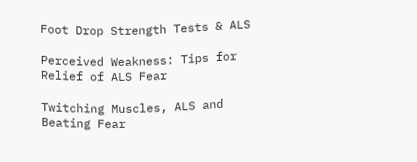Foot Drop Strength Tests & ALS

Perceived Weakness: Tips for Relief of ALS Fear

Twitching Muscles, ALS and Beating Fear